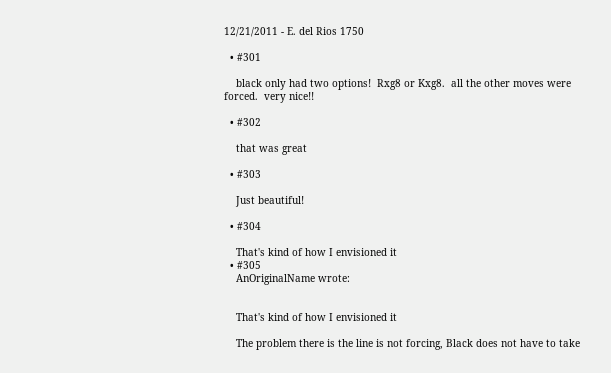12/21/2011 - E. del Rios 1750

  • #301

    black only had two options!  Rxg8 or Kxg8.  all the other moves were forced.  very nice!!

  • #302

    that was great

  • #303

    Just beautiful!

  • #304

    That's kind of how I envisioned it
  • #305
    AnOriginalName wrote:


    That's kind of how I envisioned it

    The problem there is the line is not forcing, Black does not have to take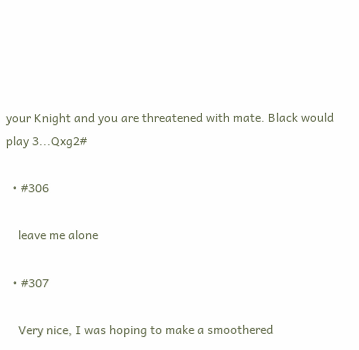your Knight and you are threatened with mate. Black would play 3...Qxg2#

  • #306

    leave me alone

  • #307

    Very nice, I was hoping to make a smoothered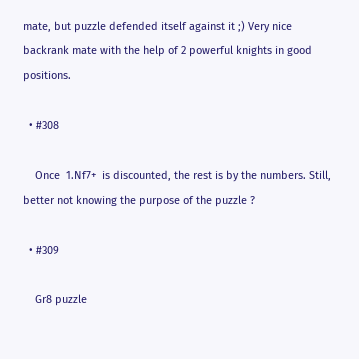mate, but puzzle defended itself against it ;) Very nice backrank mate with the help of 2 powerful knights in good positions.

  • #308

    Once  1.Nf7+  is discounted, the rest is by the numbers. Still, better not knowing the purpose of the puzzle ?

  • #309

    Gr8 puzzle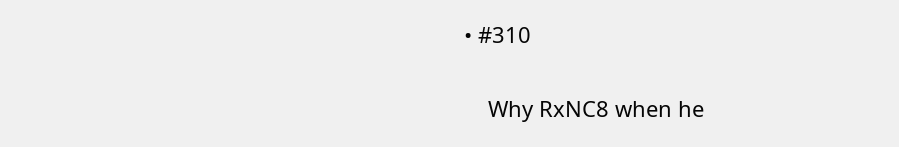• #310

    Why RxNC8 when he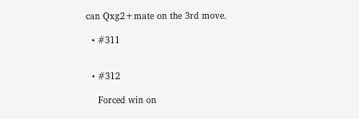can Qxg2+mate on the 3rd move.

  • #311


  • #312

    Forced win on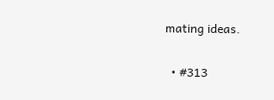mating ideas.

  • #313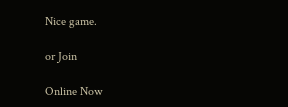Nice game.

or Join

Online Now